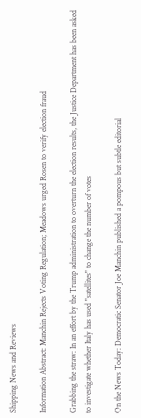Shipping News and Reviews

Information Abstract: Manchin Rejects Voting Regulation; Meadows urged Rosen to verify election fraud

Grabbing the straw: In an effort by the Trump administration to overturn the election results, the Justice Department has been asked to investigate whether Italy has used "satellites" to change the number of votes

On the News Today: Democratic Senator Joe Manchin published a pompous but subtle editorial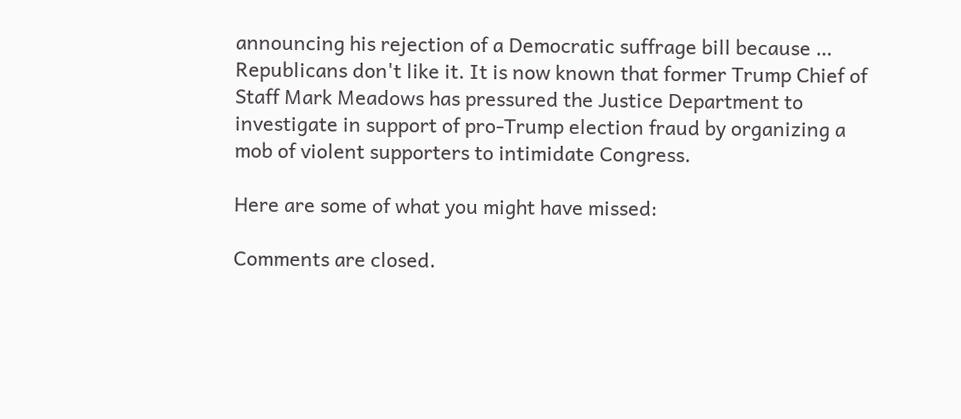announcing his rejection of a Democratic suffrage bill because … Republicans don't like it. It is now known that former Trump Chief of Staff Mark Meadows has pressured the Justice Department to investigate in support of pro-Trump election fraud by organizing a mob of violent supporters to intimidate Congress.

Here are some of what you might have missed:

Comments are closed.